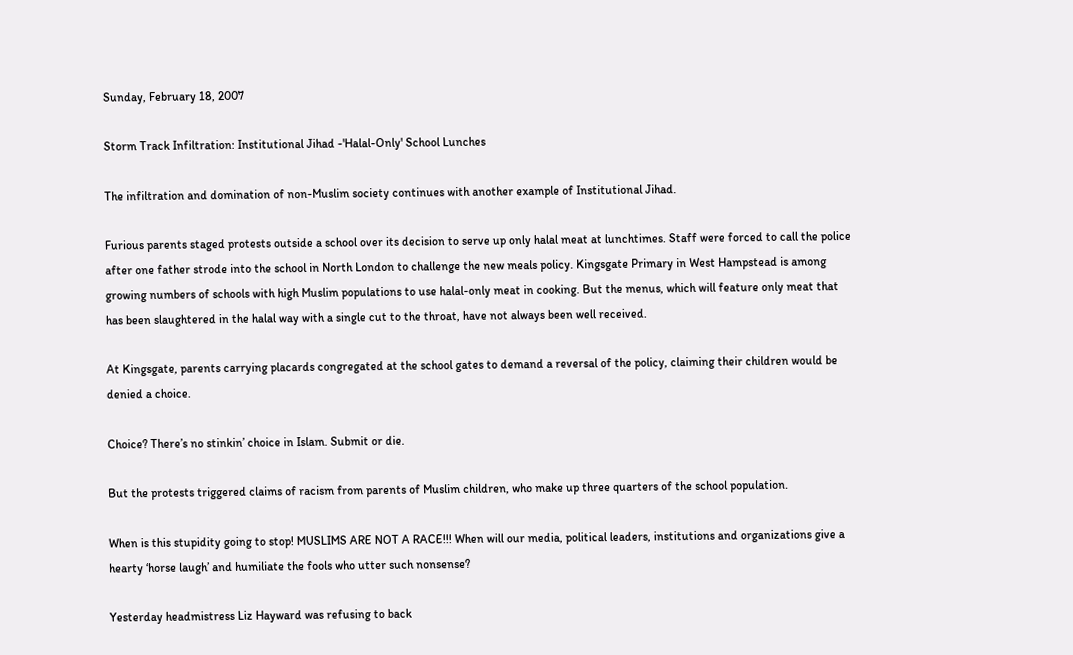Sunday, February 18, 2007

Storm Track Infiltration: Institutional Jihad -'Halal-Only' School Lunches

The infiltration and domination of non-Muslim society continues with another example of Institutional Jihad.

Furious parents staged protests outside a school over its decision to serve up only halal meat at lunchtimes. Staff were forced to call the police after one father strode into the school in North London to challenge the new meals policy. Kingsgate Primary in West Hampstead is among growing numbers of schools with high Muslim populations to use halal-only meat in cooking. But the menus, which will feature only meat that has been slaughtered in the halal way with a single cut to the throat, have not always been well received.

At Kingsgate, parents carrying placards congregated at the school gates to demand a reversal of the policy, claiming their children would be denied a choice.

Choice? There’s no stinkin’ choice in Islam. Submit or die.

But the protests triggered claims of racism from parents of Muslim children, who make up three quarters of the school population.

When is this stupidity going to stop! MUSLIMS ARE NOT A RACE!!! When will our media, political leaders, institutions and organizations give a hearty ‘horse laugh’ and humiliate the fools who utter such nonsense?

Yesterday headmistress Liz Hayward was refusing to back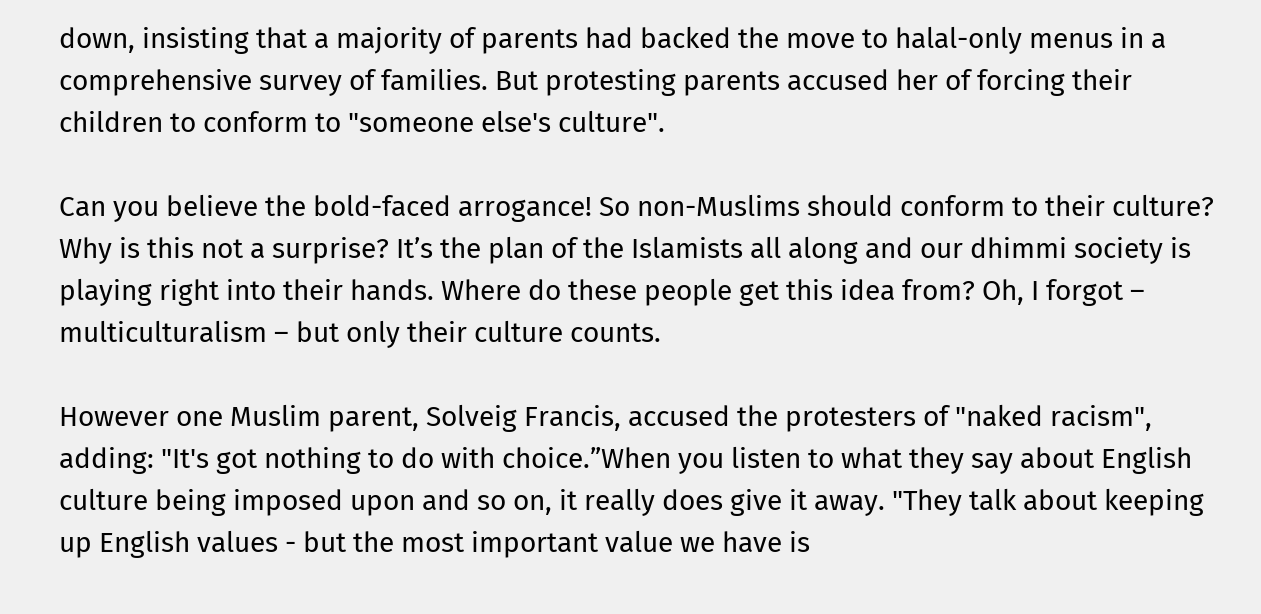down, insisting that a majority of parents had backed the move to halal-only menus in a comprehensive survey of families. But protesting parents accused her of forcing their children to conform to "someone else's culture".

Can you believe the bold-faced arrogance! So non-Muslims should conform to their culture? Why is this not a surprise? It’s the plan of the Islamists all along and our dhimmi society is playing right into their hands. Where do these people get this idea from? Oh, I forgot – multiculturalism – but only their culture counts.

However one Muslim parent, Solveig Francis, accused the protesters of "naked racism", adding: "It's got nothing to do with choice.”When you listen to what they say about English culture being imposed upon and so on, it really does give it away. "They talk about keeping up English values - but the most important value we have is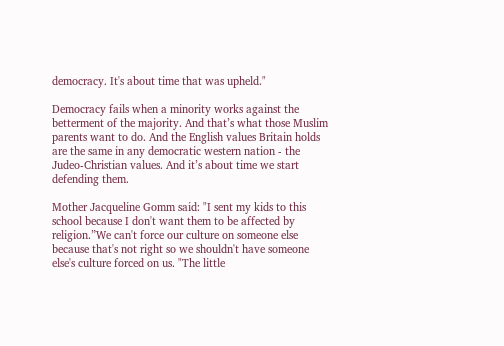democracy. It's about time that was upheld."

Democracy fails when a minority works against the betterment of the majority. And that’s what those Muslim parents want to do. And the English values Britain holds are the same in any democratic western nation - the Judeo-Christian values. And it’s about time we start defending them.

Mother Jacqueline Gomm said: "I sent my kids to this school because I don't want them to be affected by religion.”We can't force our culture on someone else because that's not right so we shouldn't have someone else's culture forced on us. "The little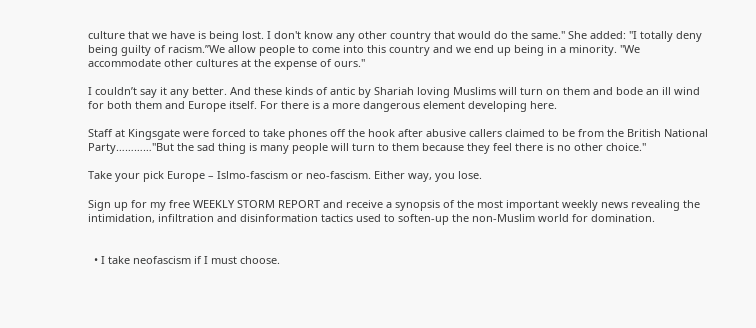culture that we have is being lost. I don't know any other country that would do the same." She added: "I totally deny being guilty of racism.”We allow people to come into this country and we end up being in a minority. "We accommodate other cultures at the expense of ours."

I couldn’t say it any better. And these kinds of antic by Shariah loving Muslims will turn on them and bode an ill wind for both them and Europe itself. For there is a more dangerous element developing here.

Staff at Kingsgate were forced to take phones off the hook after abusive callers claimed to be from the British National Party…………"But the sad thing is many people will turn to them because they feel there is no other choice."

Take your pick Europe – Islmo-fascism or neo-fascism. Either way, you lose.

Sign up for my free WEEKLY STORM REPORT and receive a synopsis of the most important weekly news revealing the intimidation, infiltration and disinformation tactics used to soften-up the non-Muslim world for domination.


  • I take neofascism if I must choose.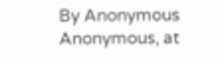By Anonymous Anonymous, at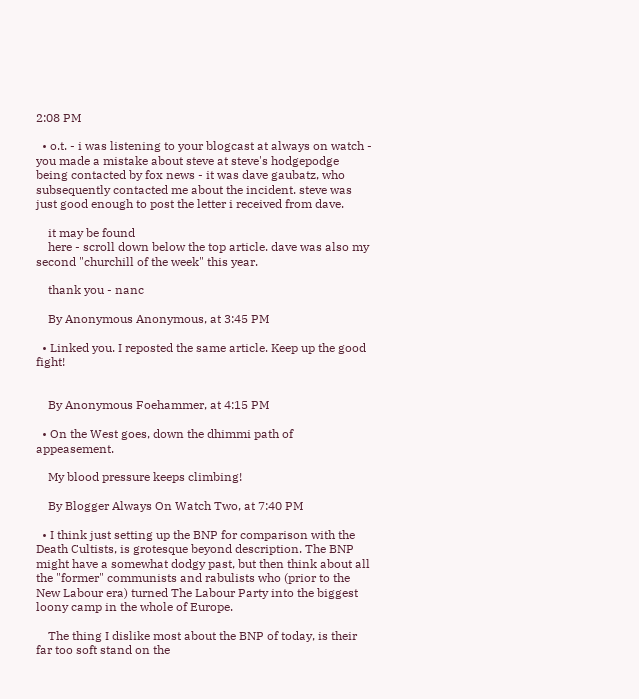2:08 PM

  • o.t. - i was listening to your blogcast at always on watch - you made a mistake about steve at steve's hodgepodge being contacted by fox news - it was dave gaubatz, who subsequently contacted me about the incident. steve was just good enough to post the letter i received from dave.

    it may be found
    here - scroll down below the top article. dave was also my second "churchill of the week" this year.

    thank you - nanc

    By Anonymous Anonymous, at 3:45 PM

  • Linked you. I reposted the same article. Keep up the good fight!


    By Anonymous Foehammer, at 4:15 PM

  • On the West goes, down the dhimmi path of appeasement.

    My blood pressure keeps climbing!

    By Blogger Always On Watch Two, at 7:40 PM

  • I think just setting up the BNP for comparison with the Death Cultists, is grotesque beyond description. The BNP might have a somewhat dodgy past, but then think about all the "former" communists and rabulists who (prior to the New Labour era) turned The Labour Party into the biggest loony camp in the whole of Europe.

    The thing I dislike most about the BNP of today, is their far too soft stand on the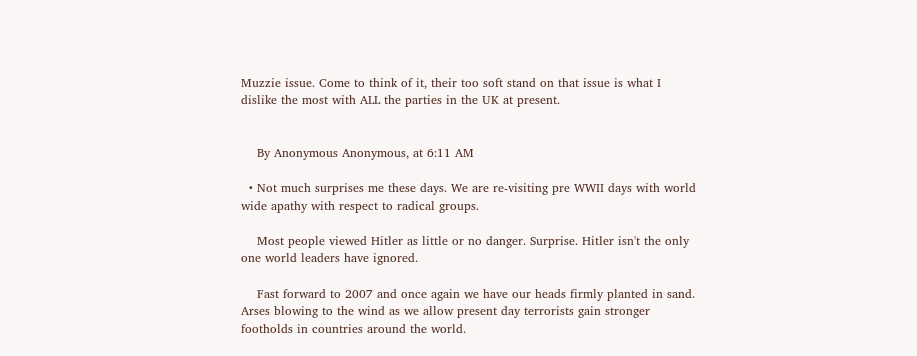Muzzie issue. Come to think of it, their too soft stand on that issue is what I dislike the most with ALL the parties in the UK at present.


    By Anonymous Anonymous, at 6:11 AM

  • Not much surprises me these days. We are re-visiting pre WWII days with world wide apathy with respect to radical groups.

    Most people viewed Hitler as little or no danger. Surprise. Hitler isn't the only one world leaders have ignored.

    Fast forward to 2007 and once again we have our heads firmly planted in sand. Arses blowing to the wind as we allow present day terrorists gain stronger footholds in countries around the world.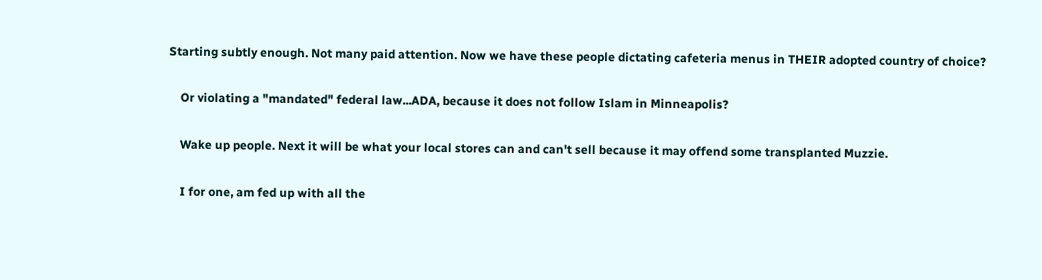Starting subtly enough. Not many paid attention. Now we have these people dictating cafeteria menus in THEIR adopted country of choice?

    Or violating a "mandated" federal law...ADA, because it does not follow Islam in Minneapolis?

    Wake up people. Next it will be what your local stores can and can't sell because it may offend some transplanted Muzzie.

    I for one, am fed up with all the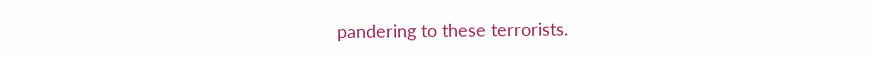pandering to these terrorists.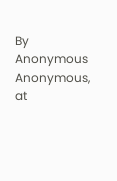By Anonymous Anonymous, at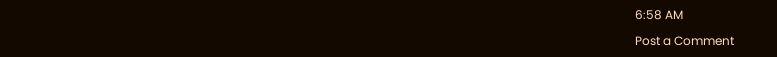6:58 AM

Post a Comment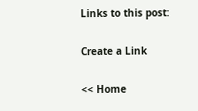Links to this post:

Create a Link

<< Home